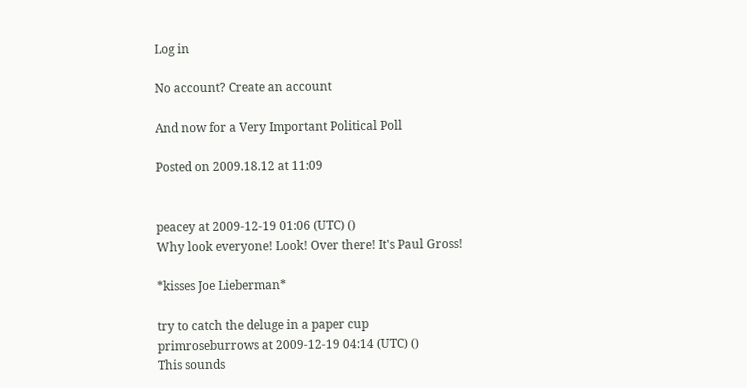Log in

No account? Create an account

And now for a Very Important Political Poll

Posted on 2009.18.12 at 11:09


peacey at 2009-12-19 01:06 (UTC) ()
Why look everyone! Look! Over there! It's Paul Gross!

*kisses Joe Lieberman*

try to catch the deluge in a paper cup
primroseburrows at 2009-12-19 04:14 (UTC) ()
This sounds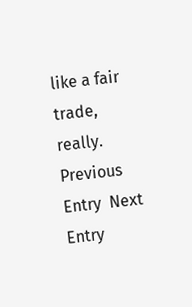like a fair trade, really.
Previous Entry  Next Entry